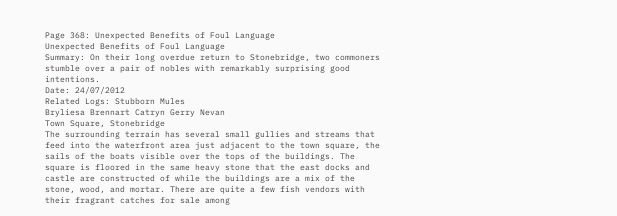Page 368: Unexpected Benefits of Foul Language
Unexpected Benefits of Foul Language
Summary: On their long overdue return to Stonebridge, two commoners stumble over a pair of nobles with remarkably surprising good intentions.
Date: 24/07/2012
Related Logs: Stubborn Mules
Bryliesa Brennart Catryn Gerry Nevan
Town Square, Stonebridge
The surrounding terrain has several small gullies and streams that feed into the waterfront area just adjacent to the town square, the sails of the boats visible over the tops of the buildings. The square is floored in the same heavy stone that the east docks and castle are constructed of while the buildings are a mix of the stone, wood, and mortar. There are quite a few fish vendors with their fragrant catches for sale among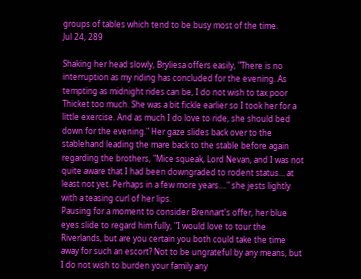groups of tables which tend to be busy most of the time.
Jul 24, 289

Shaking her head slowly, Bryliesa offers easily, "There is no interruption as my riding has concluded for the evening. As tempting as midnight rides can be, I do not wish to tax poor Thicket too much. She was a bit fickle earlier so I took her for a little exercise. And as much I do love to ride, she should bed down for the evening." Her gaze slides back over to the stablehand leading the mare back to the stable before again regarding the brothers, "Mice squeak, Lord Nevan, and I was not quite aware that I had been downgraded to rodent status… at least not yet. Perhaps in a few more years…." she jests lightly with a teasing curl of her lips.
Pausing for a moment to consider Brennart's offer, her blue eyes slide to regard him fully, "I would love to tour the Riverlands, but are you certain you both could take the time away for such an escort? Not to be ungrateful by any means, but I do not wish to burden your family any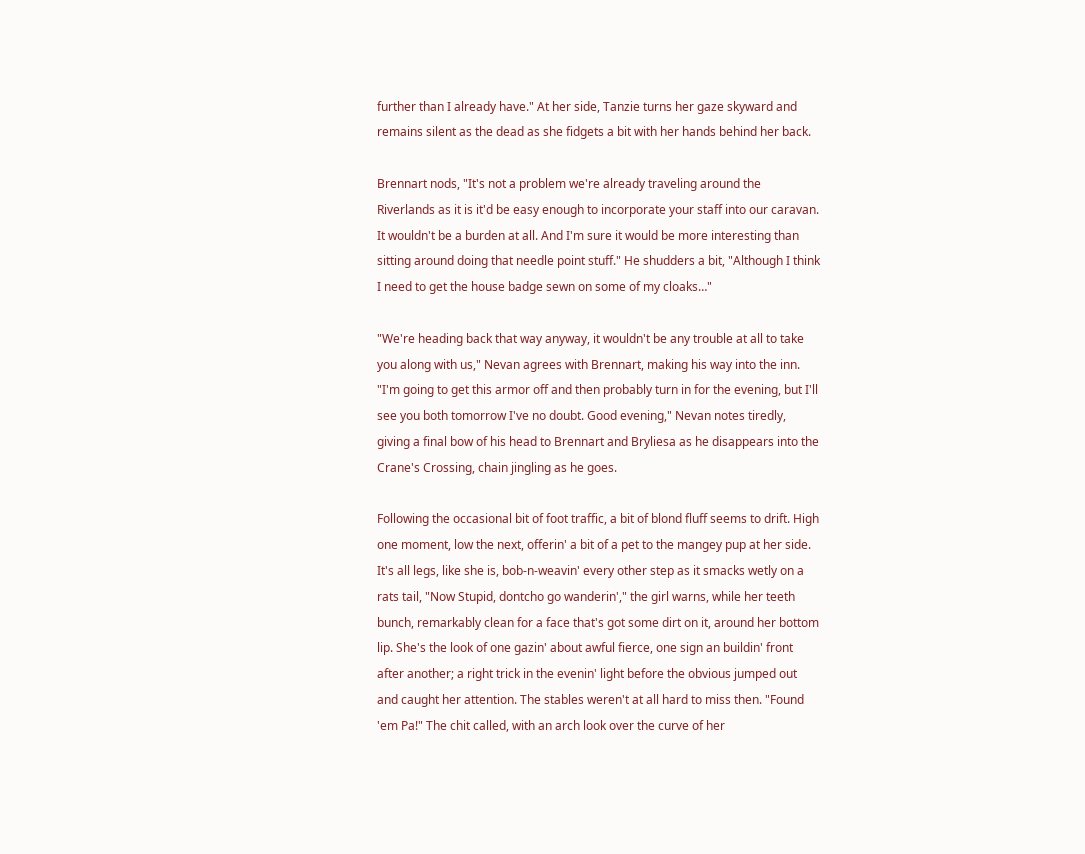further than I already have." At her side, Tanzie turns her gaze skyward and remains silent as the dead as she fidgets a bit with her hands behind her back.

Brennart nods, "It's not a problem we're already traveling around the Riverlands as it is it'd be easy enough to incorporate your staff into our caravan. It wouldn't be a burden at all. And I'm sure it would be more interesting than sitting around doing that needle point stuff." He shudders a bit, "Although I think I need to get the house badge sewn on some of my cloaks…"

"We're heading back that way anyway, it wouldn't be any trouble at all to take you along with us," Nevan agrees with Brennart, making his way into the inn. "I'm going to get this armor off and then probably turn in for the evening, but I'll see you both tomorrow I've no doubt. Good evening," Nevan notes tiredly, giving a final bow of his head to Brennart and Bryliesa as he disappears into the Crane's Crossing, chain jingling as he goes.

Following the occasional bit of foot traffic, a bit of blond fluff seems to drift. High one moment, low the next, offerin' a bit of a pet to the mangey pup at her side. It's all legs, like she is, bob-n-weavin' every other step as it smacks wetly on a rats tail, "Now Stupid, dontcho go wanderin'," the girl warns, while her teeth bunch, remarkably clean for a face that's got some dirt on it, around her bottom lip. She's the look of one gazin' about awful fierce, one sign an buildin' front after another; a right trick in the evenin' light before the obvious jumped out and caught her attention. The stables weren't at all hard to miss then. "Found 'em Pa!" The chit called, with an arch look over the curve of her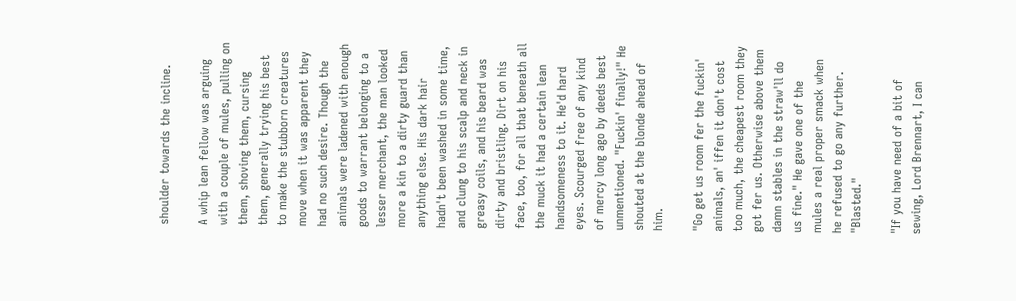shoulder towards the incline.

A whip lean fellow was arguing with a couple of mules, pulling on them, shoving them, cursing them, generally trying his best to make the stubborn creatures move when it was apparent they had no such desire. Though the animals were ladened with enough goods to warrant belonging to a lesser merchant, the man looked more a kin to a dirty guard than anything else. His dark hair hadn't been washed in some time, and clung to his scalp and neck in greasy coils, and his beard was dirty and bristling. Dirt on his face, too, for all that beneath all the muck it had a certain lean handsomeness to it. He'd hard eyes. Scourged free of any kind of mercy long ago by deeds best unmentioned. "Fuckin' finally!" He shouted at the blonde ahead of him.

"Go get us room fer the fuckin' animals, an' iffen it don't cost too much, the cheapest room they got fer us. Otherwise above them damn stables in the straw'll do us fine." He gave one of the mules a real proper smack when he refused to go any further. "Blasted."

"If you have need of a bit of sewing, Lord Brennart, I can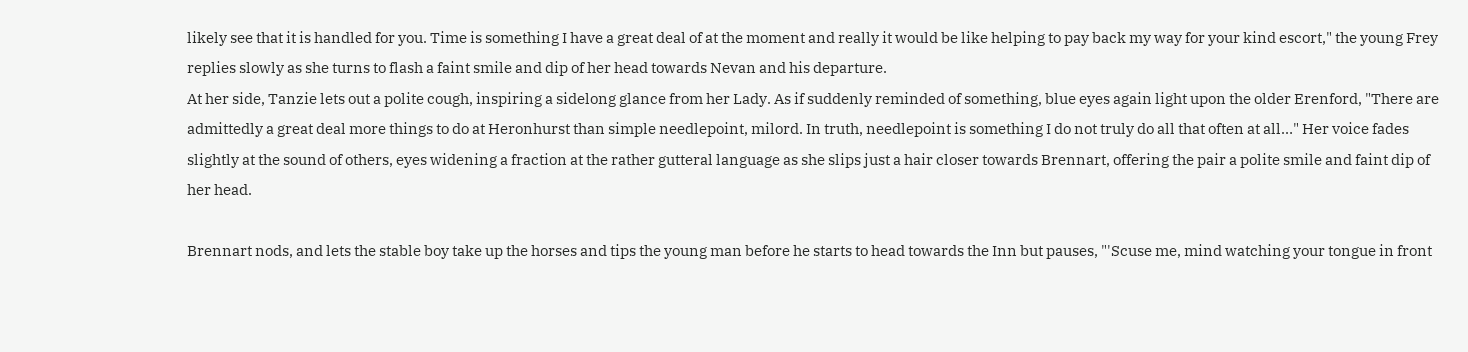likely see that it is handled for you. Time is something I have a great deal of at the moment and really it would be like helping to pay back my way for your kind escort," the young Frey replies slowly as she turns to flash a faint smile and dip of her head towards Nevan and his departure.
At her side, Tanzie lets out a polite cough, inspiring a sidelong glance from her Lady. As if suddenly reminded of something, blue eyes again light upon the older Erenford, "There are admittedly a great deal more things to do at Heronhurst than simple needlepoint, milord. In truth, needlepoint is something I do not truly do all that often at all…" Her voice fades slightly at the sound of others, eyes widening a fraction at the rather gutteral language as she slips just a hair closer towards Brennart, offering the pair a polite smile and faint dip of her head.

Brennart nods, and lets the stable boy take up the horses and tips the young man before he starts to head towards the Inn but pauses, "'Scuse me, mind watching your tongue in front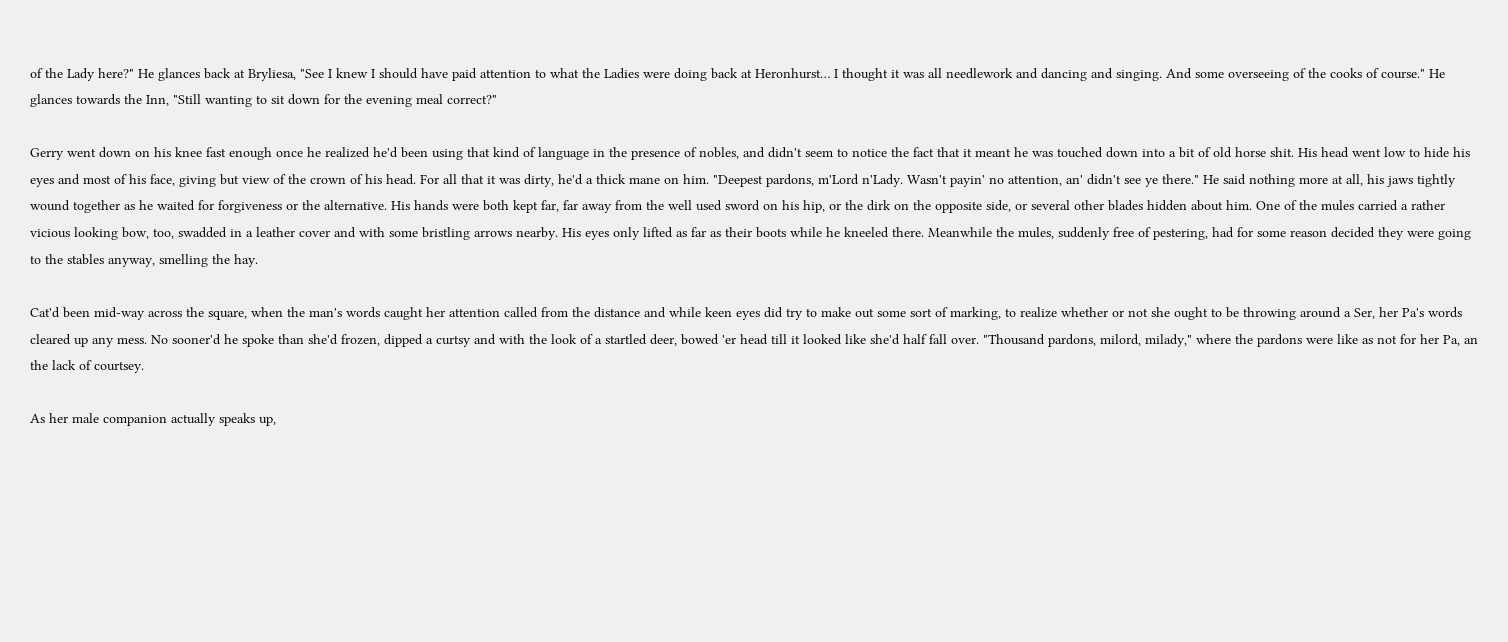of the Lady here?" He glances back at Bryliesa, "See I knew I should have paid attention to what the Ladies were doing back at Heronhurst… I thought it was all needlework and dancing and singing. And some overseeing of the cooks of course." He glances towards the Inn, "Still wanting to sit down for the evening meal correct?"

Gerry went down on his knee fast enough once he realized he'd been using that kind of language in the presence of nobles, and didn't seem to notice the fact that it meant he was touched down into a bit of old horse shit. His head went low to hide his eyes and most of his face, giving but view of the crown of his head. For all that it was dirty, he'd a thick mane on him. "Deepest pardons, m'Lord n'Lady. Wasn't payin' no attention, an' didn't see ye there." He said nothing more at all, his jaws tightly wound together as he waited for forgiveness or the alternative. His hands were both kept far, far away from the well used sword on his hip, or the dirk on the opposite side, or several other blades hidden about him. One of the mules carried a rather vicious looking bow, too, swadded in a leather cover and with some bristling arrows nearby. His eyes only lifted as far as their boots while he kneeled there. Meanwhile the mules, suddenly free of pestering, had for some reason decided they were going to the stables anyway, smelling the hay.

Cat'd been mid-way across the square, when the man's words caught her attention called from the distance and while keen eyes did try to make out some sort of marking, to realize whether or not she ought to be throwing around a Ser, her Pa's words cleared up any mess. No sooner'd he spoke than she'd frozen, dipped a curtsy and with the look of a startled deer, bowed 'er head till it looked like she'd half fall over. "Thousand pardons, milord, milady," where the pardons were like as not for her Pa, an the lack of courtsey.

As her male companion actually speaks up,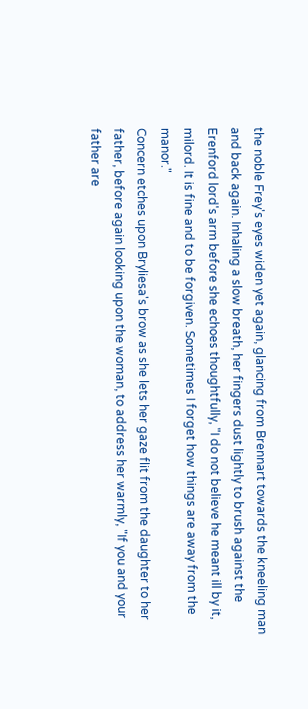the noble Frey's eyes widen yet again, glancing from Brennart towards the kneeling man and back again. Inhaling a slow breath, her fingers dust lightly to brush against the Erenford lord's arm before she echoes thoughtfully, "I do not believe he meant ill by it, milord. It is fine and to be forgiven. Sometimes I forget how things are away from the manor."
Concern etches upon Bryliesa's brow as she lets her gaze flit from the daughter to her father, before again looking upon the woman, to address her warmly, "If you and your father are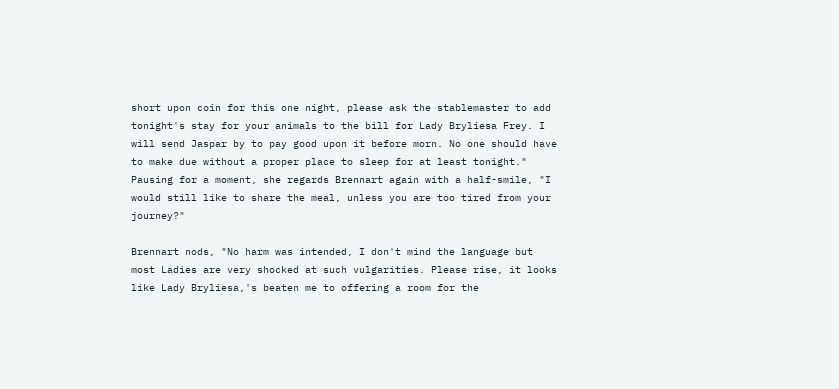short upon coin for this one night, please ask the stablemaster to add tonight's stay for your animals to the bill for Lady Bryliesa Frey. I will send Jaspar by to pay good upon it before morn. No one should have to make due without a proper place to sleep for at least tonight." Pausing for a moment, she regards Brennart again with a half-smile, "I would still like to share the meal, unless you are too tired from your journey?"

Brennart nods, "No harm was intended, I don't mind the language but most Ladies are very shocked at such vulgarities. Please rise, it looks like Lady Bryliesa,'s beaten me to offering a room for the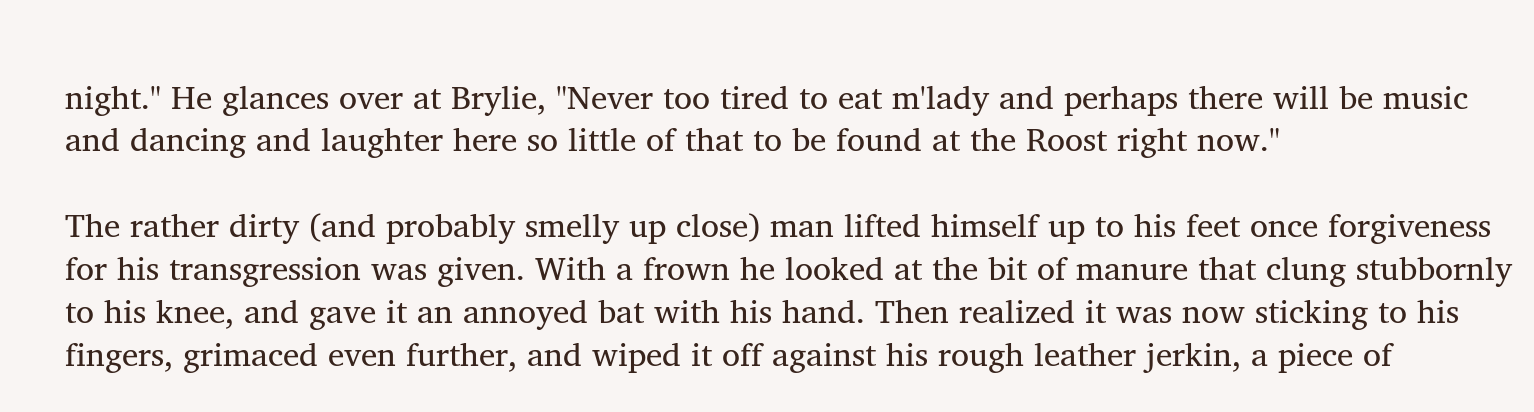night." He glances over at Brylie, "Never too tired to eat m'lady and perhaps there will be music and dancing and laughter here so little of that to be found at the Roost right now."

The rather dirty (and probably smelly up close) man lifted himself up to his feet once forgiveness for his transgression was given. With a frown he looked at the bit of manure that clung stubbornly to his knee, and gave it an annoyed bat with his hand. Then realized it was now sticking to his fingers, grimaced even further, and wiped it off against his rough leather jerkin, a piece of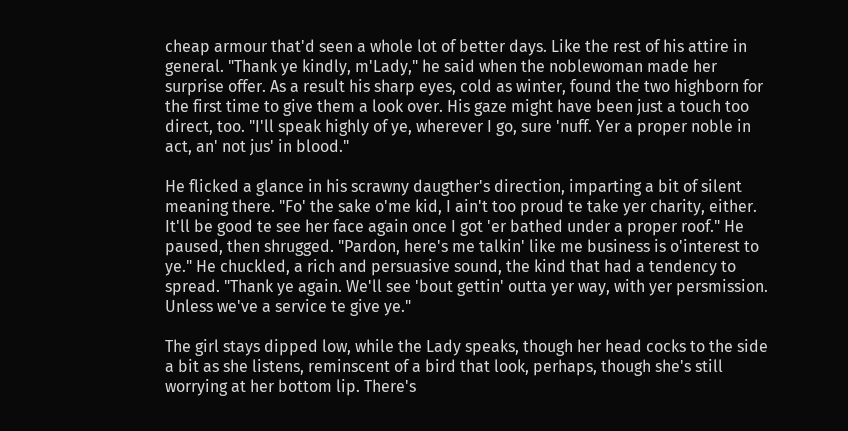cheap armour that'd seen a whole lot of better days. Like the rest of his attire in general. "Thank ye kindly, m'Lady," he said when the noblewoman made her surprise offer. As a result his sharp eyes, cold as winter, found the two highborn for the first time to give them a look over. His gaze might have been just a touch too direct, too. "I'll speak highly of ye, wherever I go, sure 'nuff. Yer a proper noble in act, an' not jus' in blood."

He flicked a glance in his scrawny daugther's direction, imparting a bit of silent meaning there. "Fo' the sake o'me kid, I ain't too proud te take yer charity, either. It'll be good te see her face again once I got 'er bathed under a proper roof." He paused, then shrugged. "Pardon, here's me talkin' like me business is o'interest to ye." He chuckled, a rich and persuasive sound, the kind that had a tendency to spread. "Thank ye again. We'll see 'bout gettin' outta yer way, with yer persmission. Unless we've a service te give ye."

The girl stays dipped low, while the Lady speaks, though her head cocks to the side a bit as she listens, reminscent of a bird that look, perhaps, though she's still worrying at her bottom lip. There's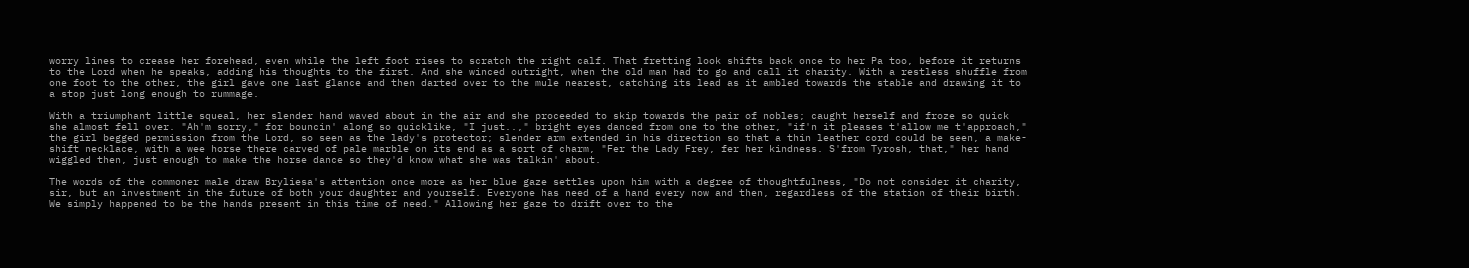worry lines to crease her forehead, even while the left foot rises to scratch the right calf. That fretting look shifts back once to her Pa too, before it returns to the Lord when he speaks, adding his thoughts to the first. And she winced outright, when the old man had to go and call it charity. With a restless shuffle from one foot to the other, the girl gave one last glance and then darted over to the mule nearest, catching its lead as it ambled towards the stable and drawing it to a stop just long enough to rummage.

With a triumphant little squeal, her slender hand waved about in the air and she proceeded to skip towards the pair of nobles; caught herself and froze so quick she almost fell over. "Ah'm sorry," for bouncin' along so quicklike, "I just..," bright eyes danced from one to the other, "if'n it pleases t'allow me t'approach," the girl begged permission from the Lord, so seen as the lady's protector; slender arm extended in his direction so that a thin leather cord could be seen, a make-shift necklace, with a wee horse there carved of pale marble on its end as a sort of charm, "Fer the Lady Frey, fer her kindness. S'from Tyrosh, that," her hand wiggled then, just enough to make the horse dance so they'd know what she was talkin' about.

The words of the commoner male draw Bryliesa's attention once more as her blue gaze settles upon him with a degree of thoughtfulness, "Do not consider it charity, sir, but an investment in the future of both your daughter and yourself. Everyone has need of a hand every now and then, regardless of the station of their birth. We simply happened to be the hands present in this time of need." Allowing her gaze to drift over to the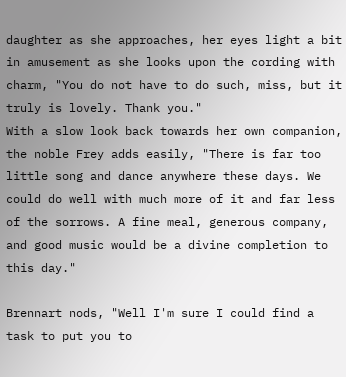daughter as she approaches, her eyes light a bit in amusement as she looks upon the cording with charm, "You do not have to do such, miss, but it truly is lovely. Thank you."
With a slow look back towards her own companion, the noble Frey adds easily, "There is far too little song and dance anywhere these days. We could do well with much more of it and far less of the sorrows. A fine meal, generous company, and good music would be a divine completion to this day."

Brennart nods, "Well I'm sure I could find a task to put you to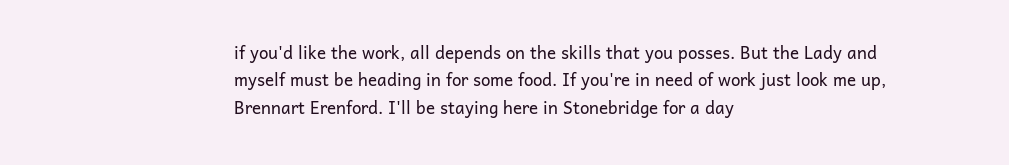if you'd like the work, all depends on the skills that you posses. But the Lady and myself must be heading in for some food. If you're in need of work just look me up, Brennart Erenford. I'll be staying here in Stonebridge for a day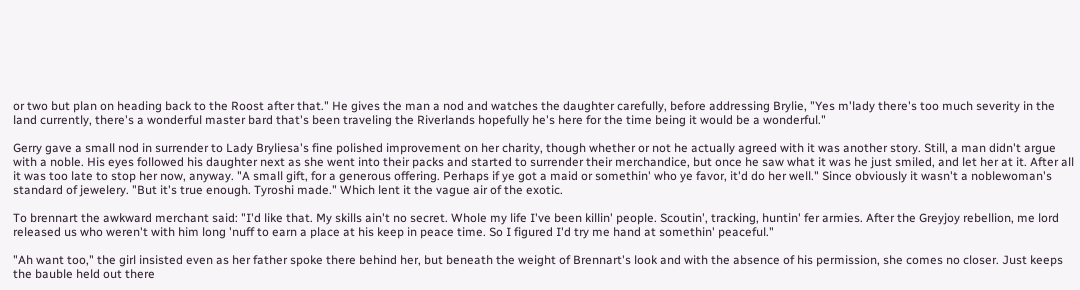or two but plan on heading back to the Roost after that." He gives the man a nod and watches the daughter carefully, before addressing Brylie, "Yes m'lady there's too much severity in the land currently, there's a wonderful master bard that's been traveling the Riverlands hopefully he's here for the time being it would be a wonderful."

Gerry gave a small nod in surrender to Lady Bryliesa's fine polished improvement on her charity, though whether or not he actually agreed with it was another story. Still, a man didn't argue with a noble. His eyes followed his daughter next as she went into their packs and started to surrender their merchandice, but once he saw what it was he just smiled, and let her at it. After all it was too late to stop her now, anyway. "A small gift, for a generous offering. Perhaps if ye got a maid or somethin' who ye favor, it'd do her well." Since obviously it wasn't a noblewoman's standard of jewelery. "But it's true enough. Tyroshi made." Which lent it the vague air of the exotic.

To brennart the awkward merchant said: "I'd like that. My skills ain't no secret. Whole my life I've been killin' people. Scoutin', tracking, huntin' fer armies. After the Greyjoy rebellion, me lord released us who weren't with him long 'nuff to earn a place at his keep in peace time. So I figured I'd try me hand at somethin' peaceful."

"Ah want too," the girl insisted even as her father spoke there behind her, but beneath the weight of Brennart's look and with the absence of his permission, she comes no closer. Just keeps the bauble held out there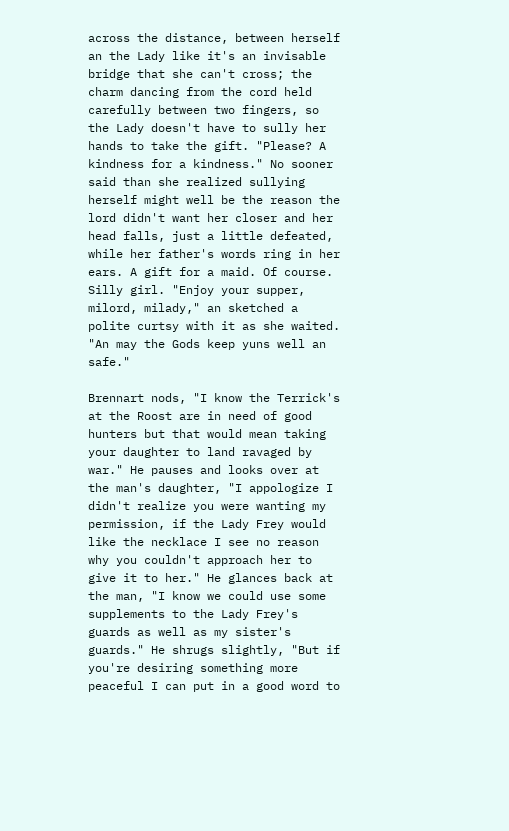across the distance, between herself an the Lady like it's an invisable bridge that she can't cross; the charm dancing from the cord held carefully between two fingers, so the Lady doesn't have to sully her hands to take the gift. "Please? A kindness for a kindness." No sooner said than she realized sullying herself might well be the reason the lord didn't want her closer and her head falls, just a little defeated, while her father's words ring in her ears. A gift for a maid. Of course. Silly girl. "Enjoy your supper, milord, milady," an sketched a polite curtsy with it as she waited. "An may the Gods keep yuns well an safe."

Brennart nods, "I know the Terrick's at the Roost are in need of good hunters but that would mean taking your daughter to land ravaged by war." He pauses and looks over at the man's daughter, "I appologize I didn't realize you were wanting my permission, if the Lady Frey would like the necklace I see no reason why you couldn't approach her to give it to her." He glances back at the man, "I know we could use some supplements to the Lady Frey's guards as well as my sister's guards." He shrugs slightly, "But if you're desiring something more peaceful I can put in a good word to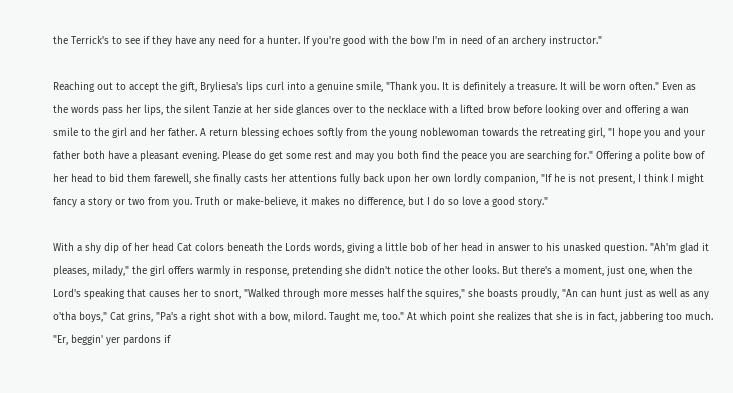the Terrick's to see if they have any need for a hunter. If you're good with the bow I'm in need of an archery instructor."

Reaching out to accept the gift, Bryliesa's lips curl into a genuine smile, "Thank you. It is definitely a treasure. It will be worn often." Even as the words pass her lips, the silent Tanzie at her side glances over to the necklace with a lifted brow before looking over and offering a wan smile to the girl and her father. A return blessing echoes softly from the young noblewoman towards the retreating girl, "I hope you and your father both have a pleasant evening. Please do get some rest and may you both find the peace you are searching for." Offering a polite bow of her head to bid them farewell, she finally casts her attentions fully back upon her own lordly companion, "If he is not present, I think I might fancy a story or two from you. Truth or make-believe, it makes no difference, but I do so love a good story."

With a shy dip of her head Cat colors beneath the Lords words, giving a little bob of her head in answer to his unasked question. "Ah'm glad it pleases, milady," the girl offers warmly in response, pretending she didn't notice the other looks. But there's a moment, just one, when the Lord's speaking that causes her to snort, "Walked through more messes half the squires," she boasts proudly, "An can hunt just as well as any o'tha boys," Cat grins, "Pa's a right shot with a bow, milord. Taught me, too." At which point she realizes that she is in fact, jabbering too much. "Er, beggin' yer pardons if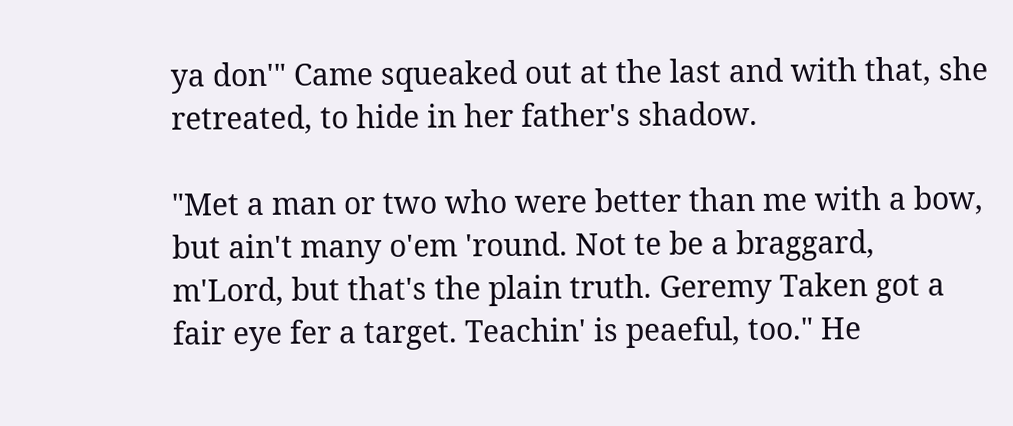ya don'" Came squeaked out at the last and with that, she retreated, to hide in her father's shadow.

"Met a man or two who were better than me with a bow, but ain't many o'em 'round. Not te be a braggard, m'Lord, but that's the plain truth. Geremy Taken got a fair eye fer a target. Teachin' is peaeful, too." He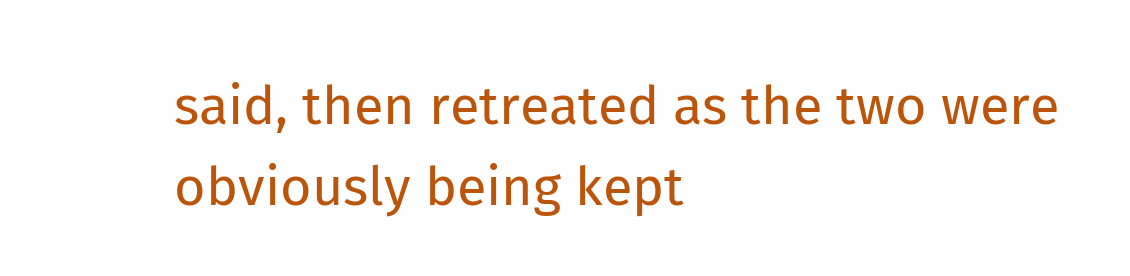said, then retreated as the two were obviously being kept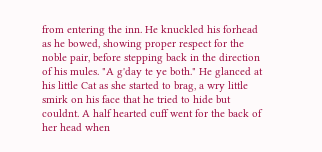from entering the inn. He knuckled his forhead as he bowed, showing proper respect for the noble pair, before stepping back in the direction of his mules. "A g'day te ye both." He glanced at his little Cat as she started to brag, a wry little smirk on his face that he tried to hide but couldnt. A half hearted cuff went for the back of her head when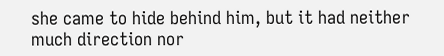she came to hide behind him, but it had neither much direction nor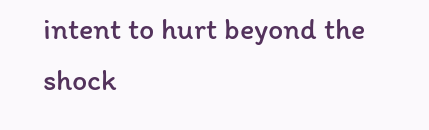intent to hurt beyond the shock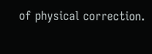of physical correction.